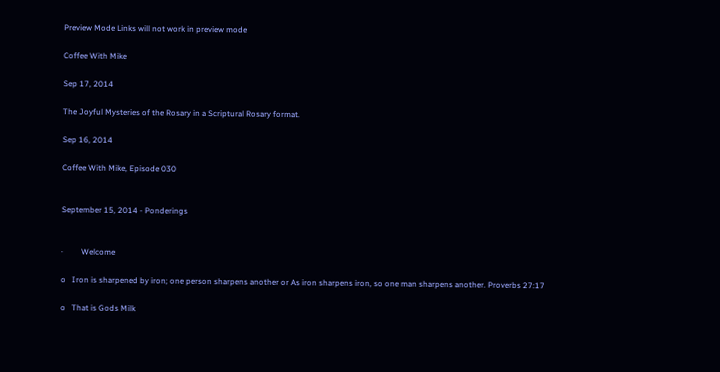Preview Mode Links will not work in preview mode

Coffee With Mike

Sep 17, 2014

The Joyful Mysteries of the Rosary in a Scriptural Rosary format.

Sep 16, 2014

Coffee With Mike, Episode 030


September 15, 2014 - Ponderings


·         Welcome

o   Iron is sharpened by iron; one person sharpens another or As iron sharpens iron, so one man sharpens another. Proverbs 27:17

o   That is Gods Milk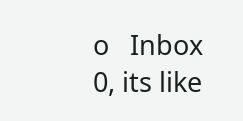o   Inbox 0, its like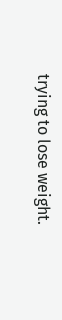trying to lose weight.